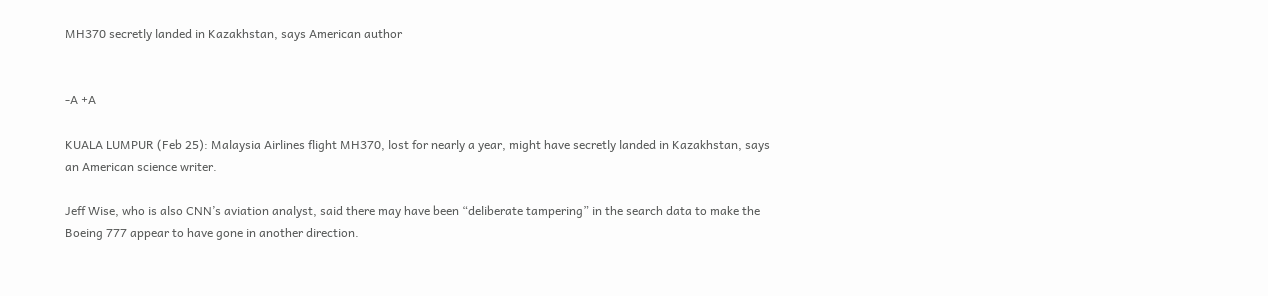MH370 secretly landed in Kazakhstan, says American author


-A +A

KUALA LUMPUR (Feb 25): Malaysia Airlines flight MH370, lost for nearly a year, might have secretly landed in Kazakhstan, says an American science writer.

Jeff Wise, who is also CNN’s aviation analyst, said there may have been “deliberate tampering” in the search data to make the Boeing 777 appear to have gone in another direction.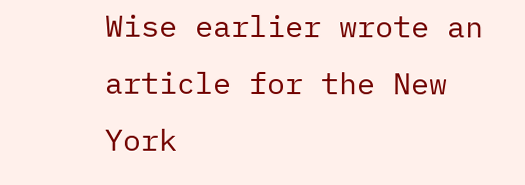Wise earlier wrote an article for the New York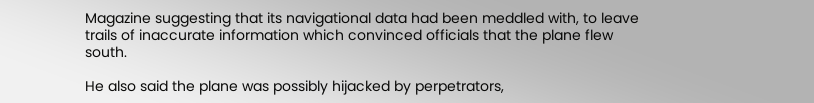Magazine suggesting that its navigational data had been meddled with, to leave trails of inaccurate information which convinced officials that the plane flew south.

He also said the plane was possibly hijacked by perpetrators,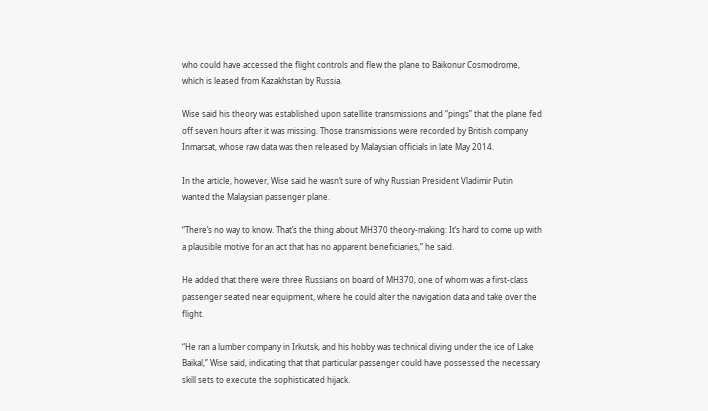who could have accessed the flight controls and flew the plane to Baikonur Cosmodrome, which is leased from Kazakhstan by Russia.

Wise said his theory was established upon satellite transmissions and “pings” that the plane fed off seven hours after it was missing. Those transmissions were recorded by British company Inmarsat, whose raw data was then released by Malaysian officials in late May 2014.

In the article, however, Wise said he wasn’t sure of why Russian President Vladimir Putin wanted the Malaysian passenger plane.

“There’s no way to know. That’s the thing about MH370 theory-making: It’s hard to come up with a plausible motive for an act that has no apparent beneficiaries,” he said.

He added that there were three Russians on board of MH370, one of whom was a first-class passenger seated near equipment, where he could alter the navigation data and take over the flight.

“He ran a lumber company in Irkutsk, and his hobby was technical diving under the ice of Lake Baikal,” Wise said, indicating that that particular passenger could have possessed the necessary skill sets to execute the sophisticated hijack.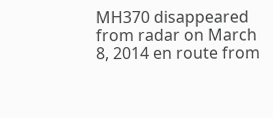MH370 disappeared from radar on March 8, 2014 en route from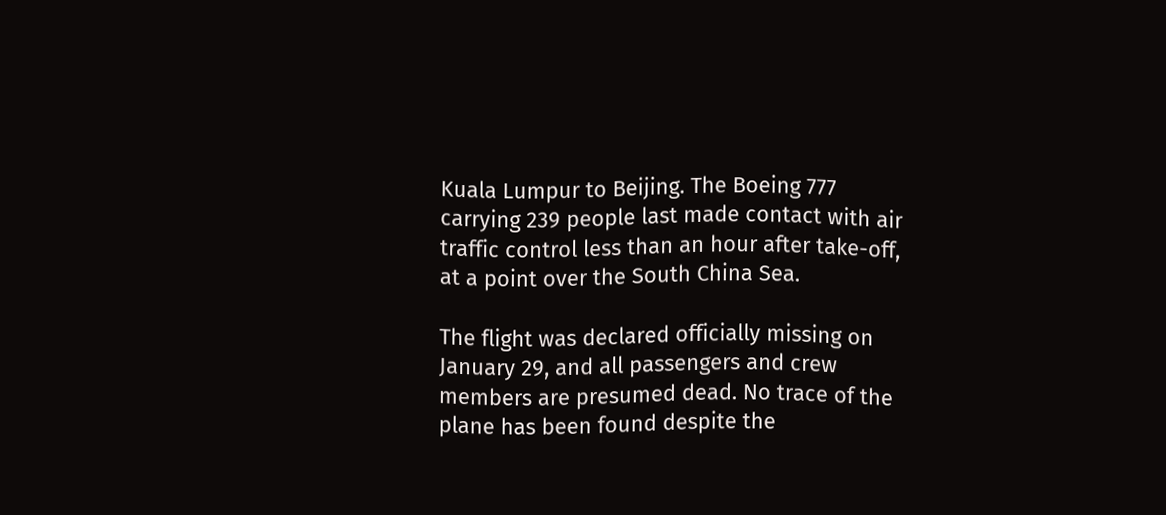Kuala Lumpur to Beijing. The Boeing 777 carrying 239 people last made contact with air traffic control less than an hour after take-off, at a point over the South China Sea.

The flight was declared officially missing on January 29, and all passengers and crew members are presumed dead. No trace of the plane has been found despite the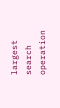largest search operation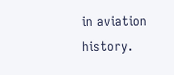in aviation history.